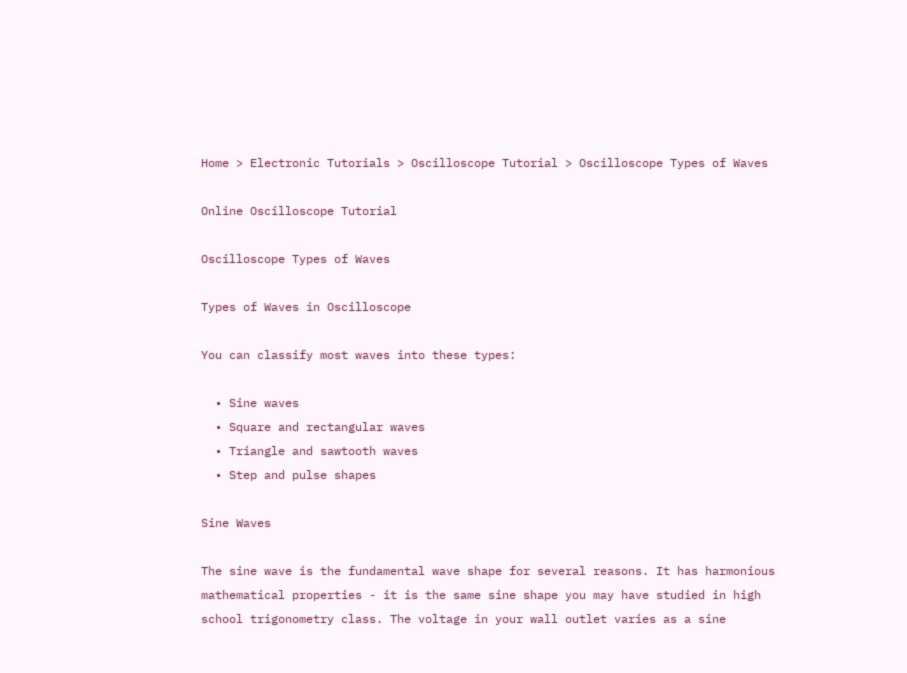Home > Electronic Tutorials > Oscilloscope Tutorial > Oscilloscope Types of Waves

Online Oscilloscope Tutorial

Oscilloscope Types of Waves

Types of Waves in Oscilloscope

You can classify most waves into these types:

  • Sine waves
  • Square and rectangular waves
  • Triangle and sawtooth waves
  • Step and pulse shapes

Sine Waves

The sine wave is the fundamental wave shape for several reasons. It has harmonious mathematical properties - it is the same sine shape you may have studied in high school trigonometry class. The voltage in your wall outlet varies as a sine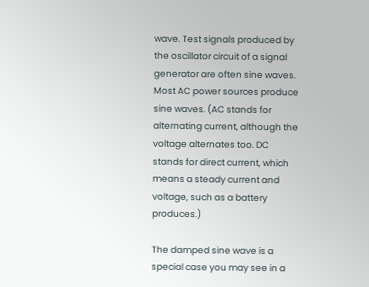wave. Test signals produced by the oscillator circuit of a signal generator are often sine waves. Most AC power sources produce sine waves. (AC stands for alternating current, although the voltage alternates too. DC stands for direct current, which means a steady current and voltage, such as a battery produces.)

The damped sine wave is a special case you may see in a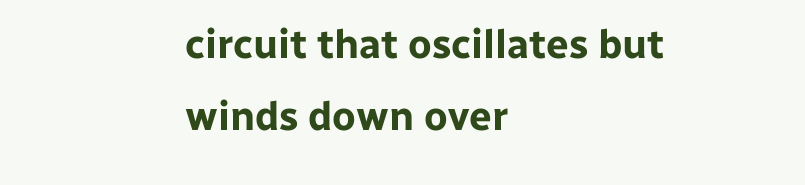circuit that oscillates but winds down over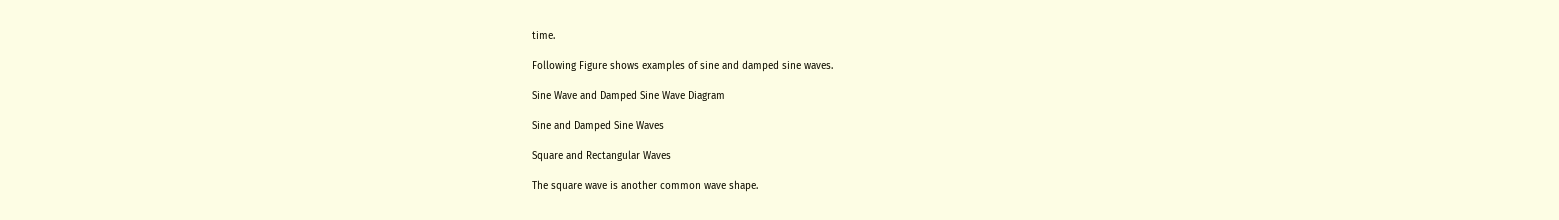time.

Following Figure shows examples of sine and damped sine waves.

Sine Wave and Damped Sine Wave Diagram

Sine and Damped Sine Waves

Square and Rectangular Waves

The square wave is another common wave shape.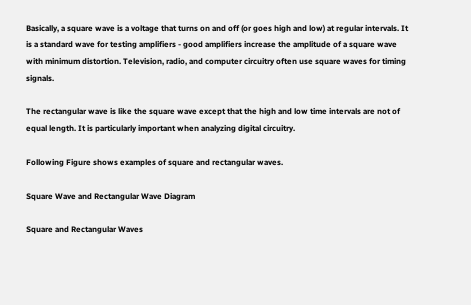Basically, a square wave is a voltage that turns on and off (or goes high and low) at regular intervals. It is a standard wave for testing amplifiers - good amplifiers increase the amplitude of a square wave with minimum distortion. Television, radio, and computer circuitry often use square waves for timing signals.

The rectangular wave is like the square wave except that the high and low time intervals are not of equal length. It is particularly important when analyzing digital circuitry.

Following Figure shows examples of square and rectangular waves.

Square Wave and Rectangular Wave Diagram

Square and Rectangular Waves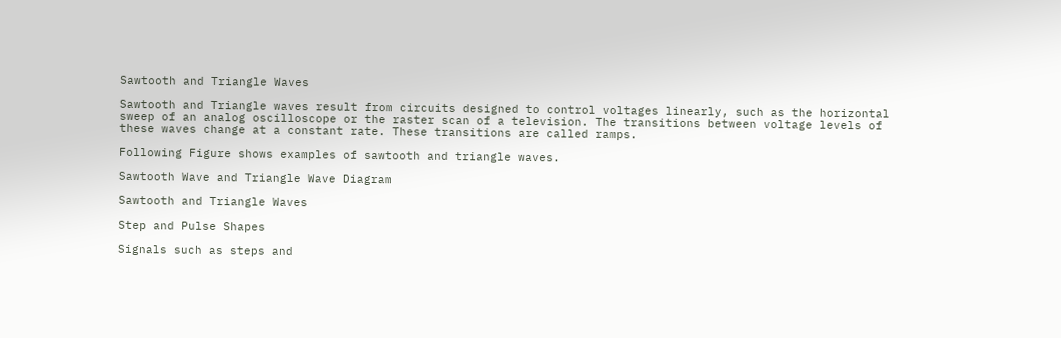Sawtooth and Triangle Waves

Sawtooth and Triangle waves result from circuits designed to control voltages linearly, such as the horizontal sweep of an analog oscilloscope or the raster scan of a television. The transitions between voltage levels of these waves change at a constant rate. These transitions are called ramps.

Following Figure shows examples of sawtooth and triangle waves.

Sawtooth Wave and Triangle Wave Diagram

Sawtooth and Triangle Waves

Step and Pulse Shapes

Signals such as steps and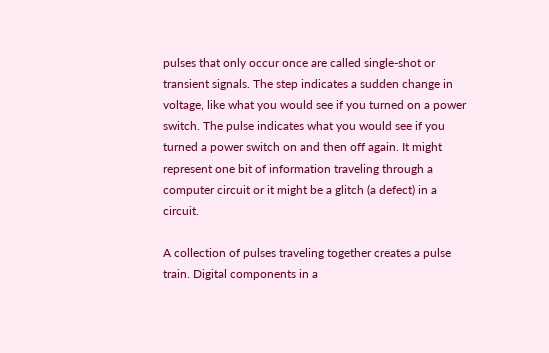pulses that only occur once are called single-shot or transient signals. The step indicates a sudden change in voltage, like what you would see if you turned on a power switch. The pulse indicates what you would see if you turned a power switch on and then off again. It might represent one bit of information traveling through a computer circuit or it might be a glitch (a defect) in a circuit.

A collection of pulses traveling together creates a pulse train. Digital components in a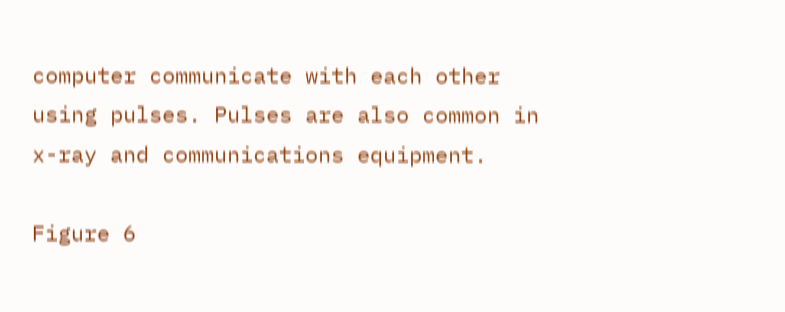computer communicate with each other using pulses. Pulses are also common in x-ray and communications equipment.

Figure 6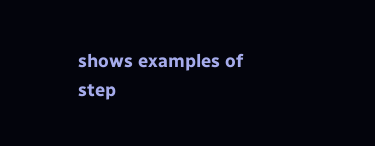shows examples of step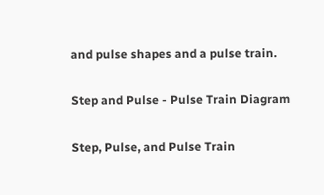and pulse shapes and a pulse train.

Step and Pulse - Pulse Train Diagram

Step, Pulse, and Pulse Train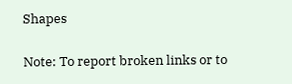Shapes

Note: To report broken links or to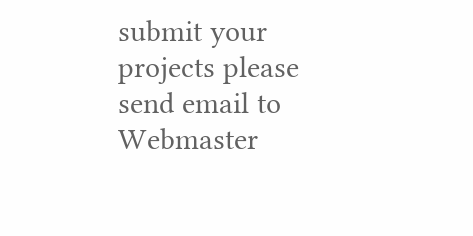submit your projects please send email to Webmaster